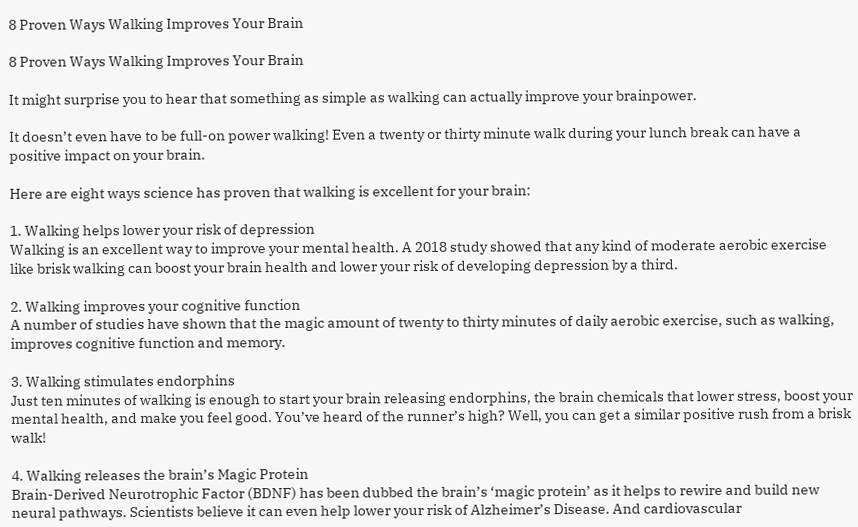8 Proven Ways Walking Improves Your Brain

8 Proven Ways Walking Improves Your Brain

It might surprise you to hear that something as simple as walking can actually improve your brainpower.

It doesn’t even have to be full-on power walking! Even a twenty or thirty minute walk during your lunch break can have a positive impact on your brain.

Here are eight ways science has proven that walking is excellent for your brain:

1. Walking helps lower your risk of depression
Walking is an excellent way to improve your mental health. A 2018 study showed that any kind of moderate aerobic exercise like brisk walking can boost your brain health and lower your risk of developing depression by a third.

2. Walking improves your cognitive function
A number of studies have shown that the magic amount of twenty to thirty minutes of daily aerobic exercise, such as walking, improves cognitive function and memory.

3. Walking stimulates endorphins
Just ten minutes of walking is enough to start your brain releasing endorphins, the brain chemicals that lower stress, boost your mental health, and make you feel good. You’ve heard of the runner’s high? Well, you can get a similar positive rush from a brisk walk!

4. Walking releases the brain’s Magic Protein
Brain-Derived Neurotrophic Factor (BDNF) has been dubbed the brain’s ‘magic protein’ as it helps to rewire and build new neural pathways. Scientists believe it can even help lower your risk of Alzheimer’s Disease. And cardiovascular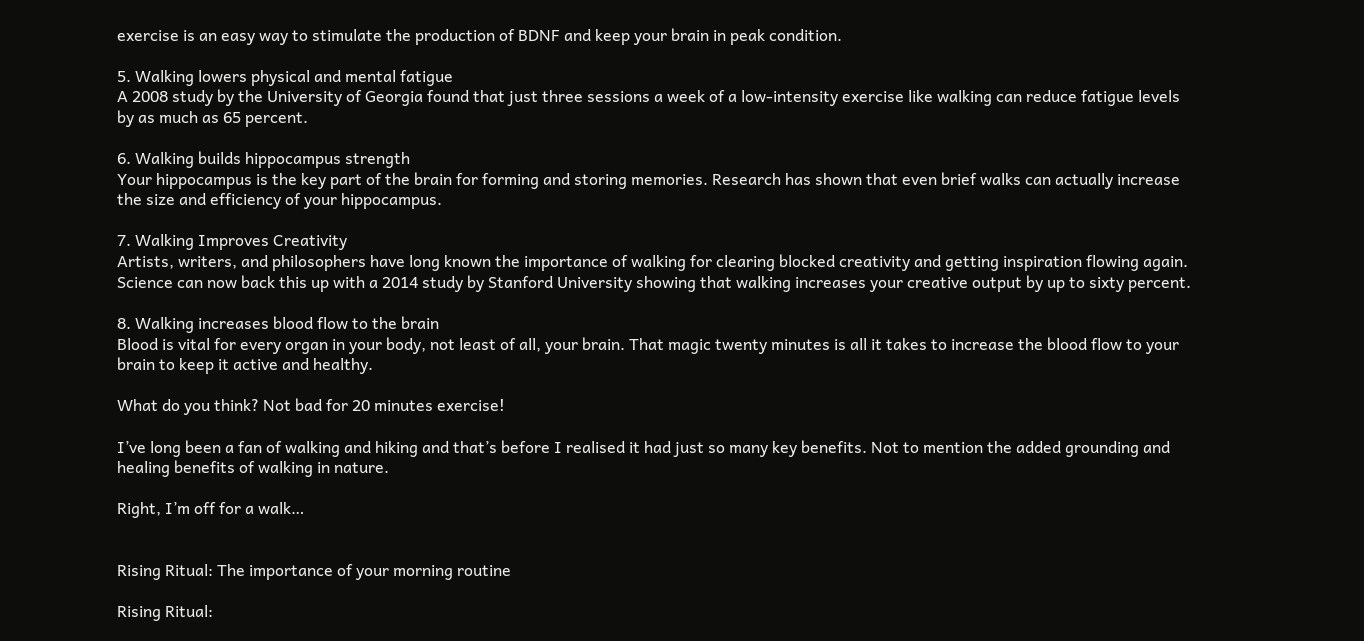exercise is an easy way to stimulate the production of BDNF and keep your brain in peak condition.

5. Walking lowers physical and mental fatigue
A 2008 study by the University of Georgia found that just three sessions a week of a low-intensity exercise like walking can reduce fatigue levels by as much as 65 percent.

6. Walking builds hippocampus strength
Your hippocampus is the key part of the brain for forming and storing memories. Research has shown that even brief walks can actually increase the size and efficiency of your hippocampus.

7. Walking Improves Creativity
Artists, writers, and philosophers have long known the importance of walking for clearing blocked creativity and getting inspiration flowing again. Science can now back this up with a 2014 study by Stanford University showing that walking increases your creative output by up to sixty percent.

8. Walking increases blood flow to the brain
Blood is vital for every organ in your body, not least of all, your brain. That magic twenty minutes is all it takes to increase the blood flow to your brain to keep it active and healthy.

What do you think? Not bad for 20 minutes exercise!

I’ve long been a fan of walking and hiking and that’s before I realised it had just so many key benefits. Not to mention the added grounding and healing benefits of walking in nature.

Right, I’m off for a walk…


Rising Ritual: The importance of your morning routine

Rising Ritual: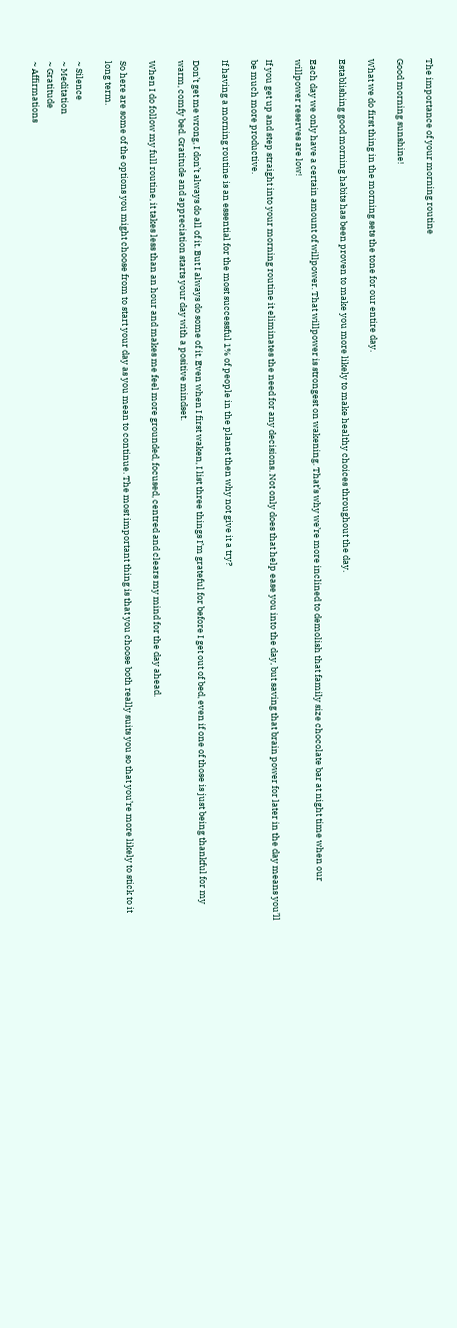The importance of your morning routine

Good morning sunshine!

What we do first thing in the morning sets the tone for our entire day.

Establishing good morning habits has been proven to make you more likely to make healthy choices throughout the day.

Each day we only have a certain amount of willpower. That willpower is strongest on wakening. That’s why we’re more inclined to demolish that family size chocolate bar at night time when our willpower reserves are low!

If you get up and step straight into your morning routine it eliminates the need for any decisions. Not only does that help ease you into the day, but saving that brain power for later in the day means you’ll be much more productive.

If having a morning routine is an essential for the most successful 1% of people in the planet then why not give it a try?

Don’t get me wrong, I don’t always do all of it. But I always do some of it. Even when I first waken, I list three things I’m grateful for before I get out of bed, even if one of those is just being thankful for my warm, comfy bed. Gratitude and appreciation starts your day with a positive mindset.

When I do follow my full routine, it takes less than an hour and makes me feel more grounded, focused, centred and clears my mind for the day ahead.

So here are some of the options you might choose from to start your day as you mean to continue. The most important thing is that you choose both really suits you so that you’re more likely to stick to it long term.

~ Silence
~ Meditation
~ Gratitude
~ Affirmations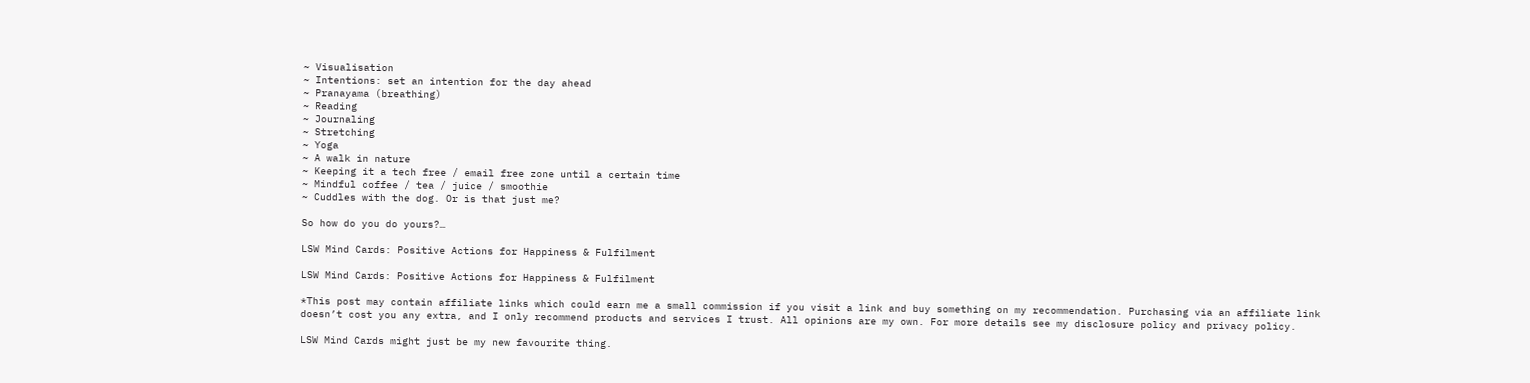~ Visualisation
~ Intentions: set an intention for the day ahead
~ Pranayama (breathing)
~ Reading
~ Journaling
~ Stretching
~ Yoga
~ A walk in nature
~ Keeping it a tech free / email free zone until a certain time
~ Mindful coffee / tea / juice / smoothie
~ Cuddles with the dog. Or is that just me?

So how do you do yours?…

LSW Mind Cards: Positive Actions for Happiness & Fulfilment

LSW Mind Cards: Positive Actions for Happiness & Fulfilment

*This post may contain affiliate links which could earn me a small commission if you visit a link and buy something on my recommendation. Purchasing via an affiliate link doesn’t cost you any extra, and I only recommend products and services I trust. All opinions are my own. For more details see my disclosure policy and privacy policy.

LSW Mind Cards might just be my new favourite thing.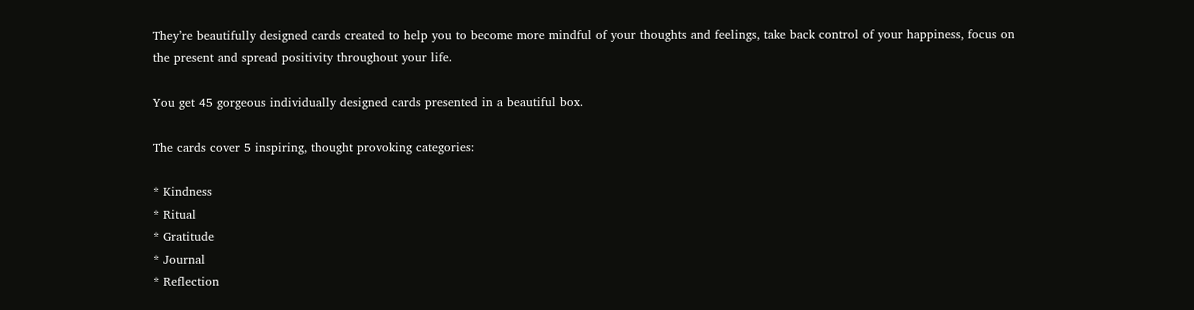They’re beautifully designed cards created to help you to become more mindful of your thoughts and feelings, take back control of your happiness, focus on the present and spread positivity throughout your life.

You get 45 gorgeous individually designed cards presented in a beautiful box.

The cards cover 5 inspiring, thought provoking categories:

* Kindness
* Ritual
* Gratitude
* Journal
* Reflection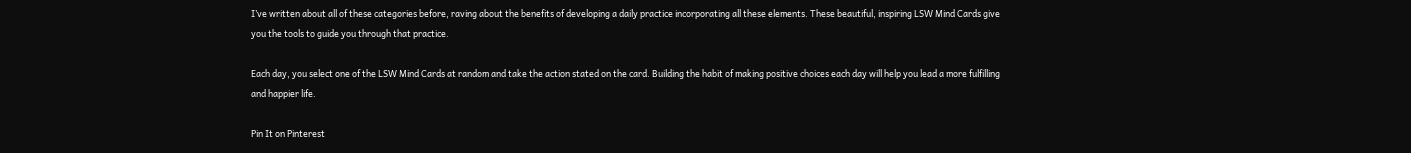I’ve written about all of these categories before, raving about the benefits of developing a daily practice incorporating all these elements. These beautiful, inspiring LSW Mind Cards give you the tools to guide you through that practice.

Each day, you select one of the LSW Mind Cards at random and take the action stated on the card. Building the habit of making positive choices each day will help you lead a more fulfilling and happier life.

Pin It on Pinterest